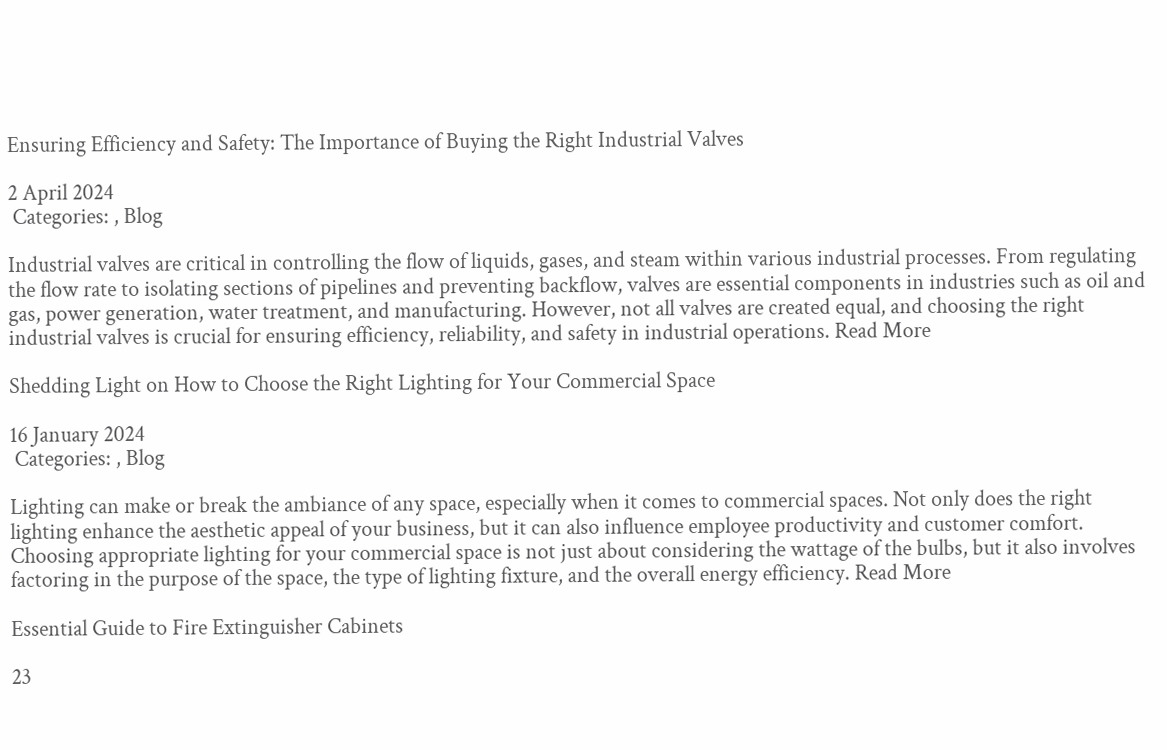Ensuring Efficiency and Safety: The Importance of Buying the Right Industrial Valves

2 April 2024
 Categories: , Blog

Industrial valves are critical in controlling the flow of liquids, gases, and steam within various industrial processes. From regulating the flow rate to isolating sections of pipelines and preventing backflow, valves are essential components in industries such as oil and gas, power generation, water treatment, and manufacturing. However, not all valves are created equal, and choosing the right industrial valves is crucial for ensuring efficiency, reliability, and safety in industrial operations. Read More

Shedding Light on How to Choose the Right Lighting for Your Commercial Space

16 January 2024
 Categories: , Blog

Lighting can make or break the ambiance of any space, especially when it comes to commercial spaces. Not only does the right lighting enhance the aesthetic appeal of your business, but it can also influence employee productivity and customer comfort. Choosing appropriate lighting for your commercial space is not just about considering the wattage of the bulbs, but it also involves factoring in the purpose of the space, the type of lighting fixture, and the overall energy efficiency. Read More

Essential Guide to Fire Extinguisher Cabinets

23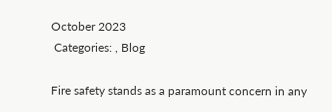October 2023
 Categories: , Blog

Fire safety stands as a paramount concern in any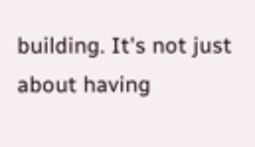building. It's not just about having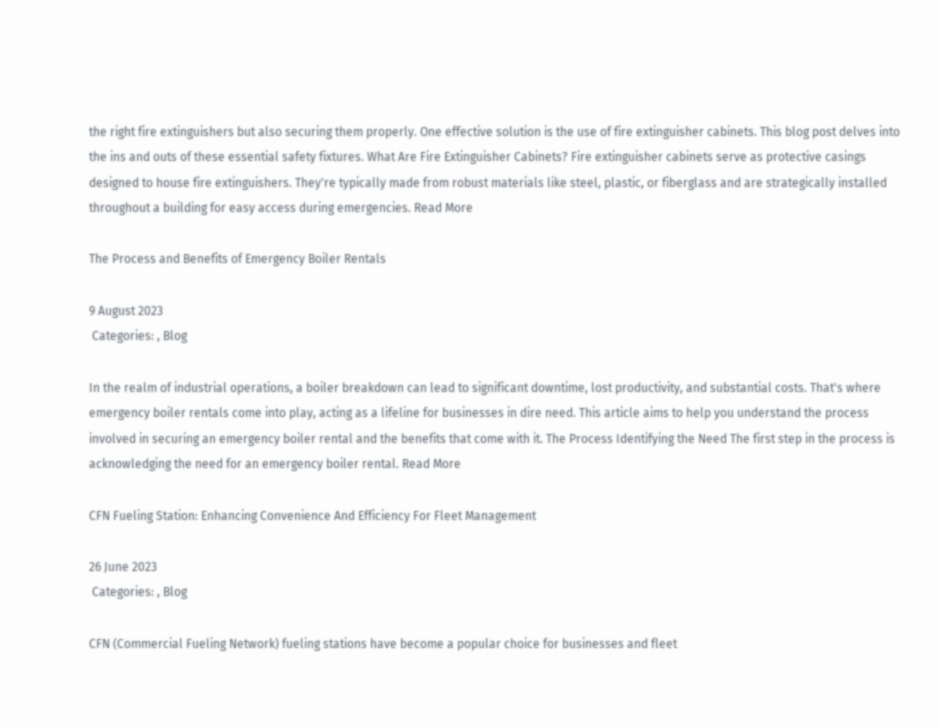the right fire extinguishers but also securing them properly. One effective solution is the use of fire extinguisher cabinets. This blog post delves into the ins and outs of these essential safety fixtures. What Are Fire Extinguisher Cabinets? Fire extinguisher cabinets serve as protective casings designed to house fire extinguishers. They're typically made from robust materials like steel, plastic, or fiberglass and are strategically installed throughout a building for easy access during emergencies. Read More

The Process and Benefits of Emergency Boiler Rentals

9 August 2023
 Categories: , Blog

In the realm of industrial operations, a boiler breakdown can lead to significant downtime, lost productivity, and substantial costs. That's where emergency boiler rentals come into play, acting as a lifeline for businesses in dire need. This article aims to help you understand the process involved in securing an emergency boiler rental and the benefits that come with it. The Process Identifying the Need The first step in the process is acknowledging the need for an emergency boiler rental. Read More

CFN Fueling Station: Enhancing Convenience And Efficiency For Fleet Management

26 June 2023
 Categories: , Blog

CFN (Commercial Fueling Network) fueling stations have become a popular choice for businesses and fleet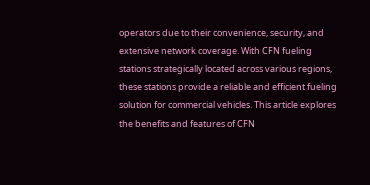operators due to their convenience, security, and extensive network coverage. With CFN fueling stations strategically located across various regions, these stations provide a reliable and efficient fueling solution for commercial vehicles. This article explores the benefits and features of CFN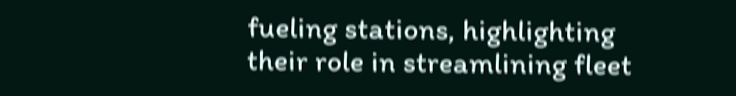fueling stations, highlighting their role in streamlining fleet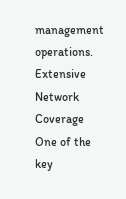management operations.  Extensive Network Coverage One of the key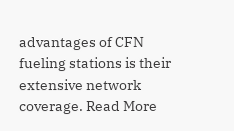advantages of CFN fueling stations is their extensive network coverage. Read More